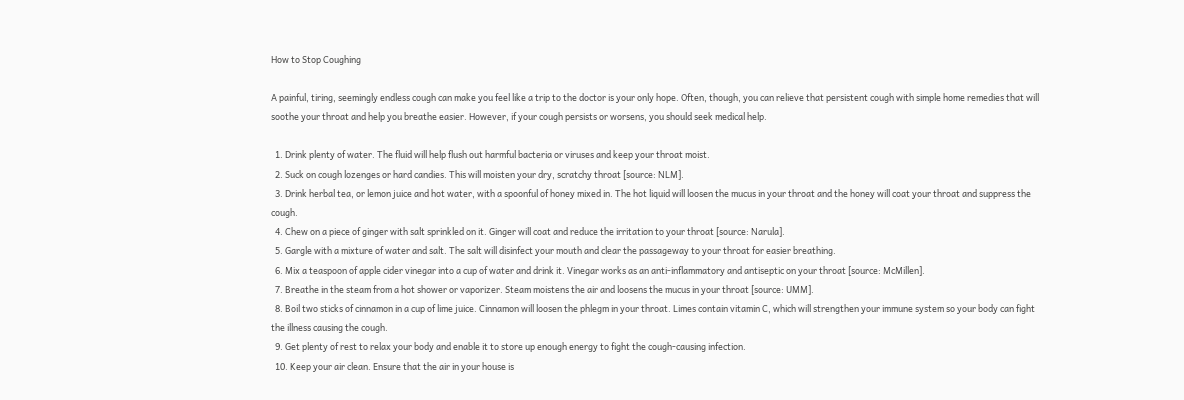How to Stop Coughing

A painful, tiring, seemingly endless cough can make you feel like a trip to the doctor is your only hope. Often, though, you can relieve that persistent cough with simple home remedies that will soothe your throat and help you breathe easier. However, if your cough persists or worsens, you should seek medical help.

  1. Drink plenty of water. The fluid will help flush out harmful bacteria or viruses and keep your throat moist.
  2. Suck on cough lozenges or hard candies. This will moisten your dry, scratchy throat [source: NLM].
  3. Drink herbal tea, or lemon juice and hot water, with a spoonful of honey mixed in. The hot liquid will loosen the mucus in your throat and the honey will coat your throat and suppress the cough.
  4. Chew on a piece of ginger with salt sprinkled on it. Ginger will coat and reduce the irritation to your throat [source: Narula].
  5. Gargle with a mixture of water and salt. The salt will disinfect your mouth and clear the passageway to your throat for easier breathing.
  6. Mix a teaspoon of apple cider vinegar into a cup of water and drink it. Vinegar works as an anti-inflammatory and antiseptic on your throat [source: McMillen].
  7. Breathe in the steam from a hot shower or vaporizer. Steam moistens the air and loosens the mucus in your throat [source: UMM].
  8. Boil two sticks of cinnamon in a cup of lime juice. Cinnamon will loosen the phlegm in your throat. Limes contain vitamin C, which will strengthen your immune system so your body can fight the illness causing the cough.
  9. Get plenty of rest to relax your body and enable it to store up enough energy to fight the cough-causing infection.
  10. Keep your air clean. Ensure that the air in your house is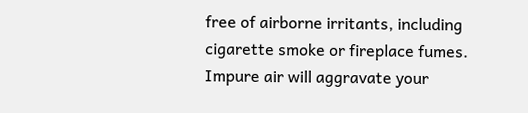free of airborne irritants, including cigarette smoke or fireplace fumes. Impure air will aggravate your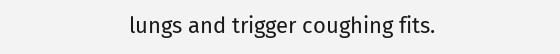lungs and trigger coughing fits.